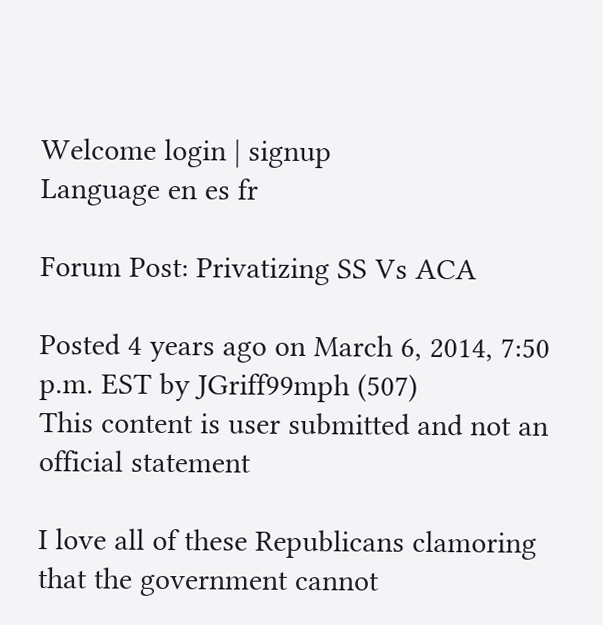Welcome login | signup
Language en es fr

Forum Post: Privatizing SS Vs ACA

Posted 4 years ago on March 6, 2014, 7:50 p.m. EST by JGriff99mph (507)
This content is user submitted and not an official statement

I love all of these Republicans clamoring that the government cannot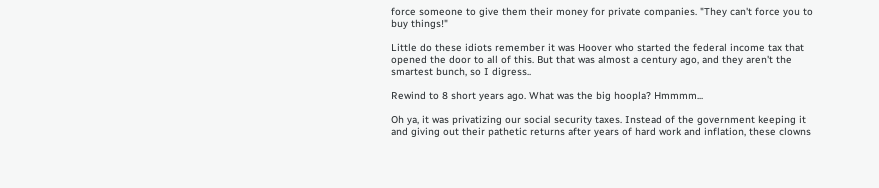force someone to give them their money for private companies. "They can't force you to buy things!"

Little do these idiots remember it was Hoover who started the federal income tax that opened the door to all of this. But that was almost a century ago, and they aren't the smartest bunch, so I digress..

Rewind to 8 short years ago. What was the big hoopla? Hmmmm...

Oh ya, it was privatizing our social security taxes. Instead of the government keeping it and giving out their pathetic returns after years of hard work and inflation, these clowns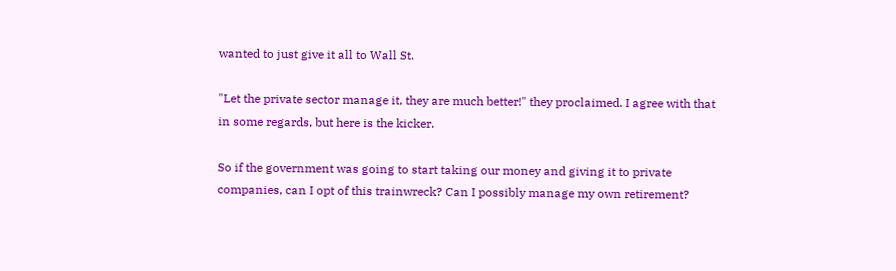wanted to just give it all to Wall St.

"Let the private sector manage it, they are much better!" they proclaimed. I agree with that in some regards, but here is the kicker.

So if the government was going to start taking our money and giving it to private companies, can I opt of this trainwreck? Can I possibly manage my own retirement?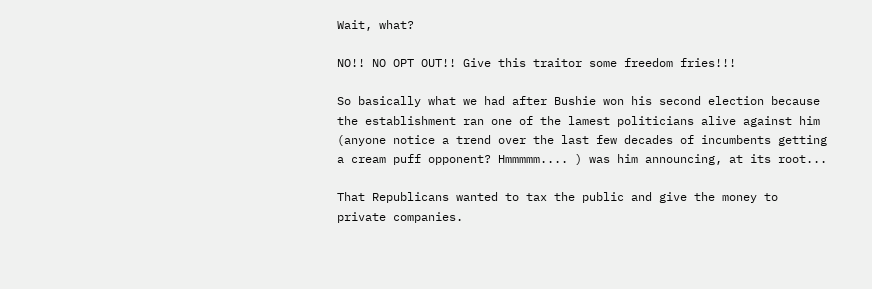Wait, what?

NO!! NO OPT OUT!! Give this traitor some freedom fries!!!

So basically what we had after Bushie won his second election because the establishment ran one of the lamest politicians alive against him (anyone notice a trend over the last few decades of incumbents getting a cream puff opponent? Hmmmmm.... ) was him announcing, at its root...

That Republicans wanted to tax the public and give the money to private companies.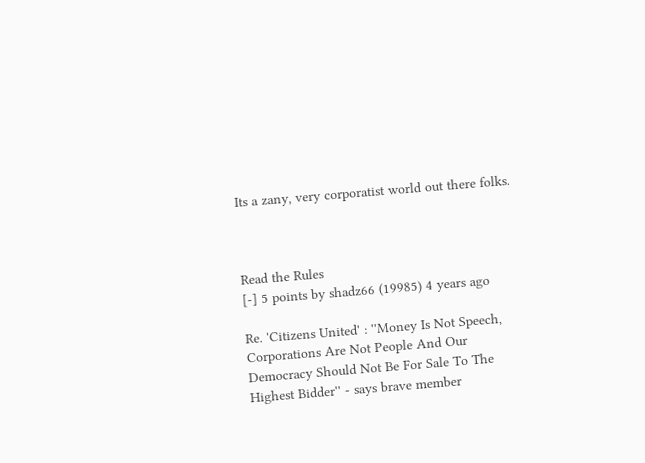Its a zany, very corporatist world out there folks.



Read the Rules
[-] 5 points by shadz66 (19985) 4 years ago

Re. 'Citizens United' : ''Money Is Not Speech, Corporations Are Not People And Our Democracy Should Not Be For Sale To The Highest Bidder'' - says brave member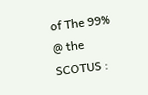of The 99% @ the SCOTUS :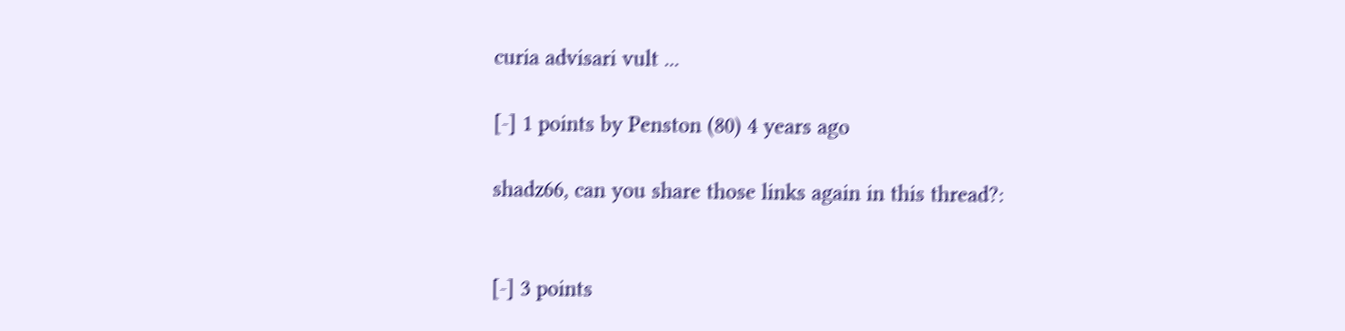curia advisari vult ...

[-] 1 points by Penston (80) 4 years ago

shadz66, can you share those links again in this thread?:


[-] 3 points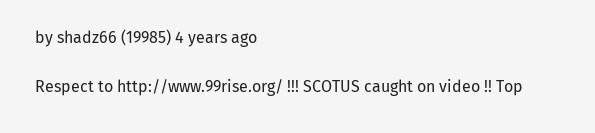by shadz66 (19985) 4 years ago

Respect to http://www.99rise.org/ !!! SCOTUS caught on video !! Top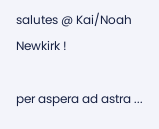salutes @ Kai/Noah Newkirk !

per aspera ad astra ...